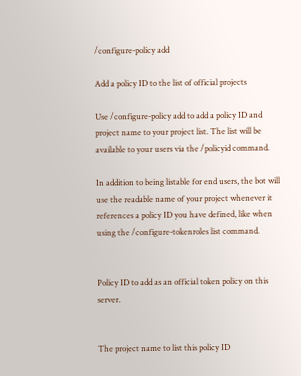/configure-policy add

Add a policy ID to the list of official projects

Use /configure-policy add to add a policy ID and project name to your project list. The list will be available to your users via the /policyid command.

In addition to being listable for end users, the bot will use the readable name of your project whenever it references a policy ID you have defined, like when using the /configure-tokenroles list command.


Policy ID to add as an official token policy on this server.


The project name to list this policy ID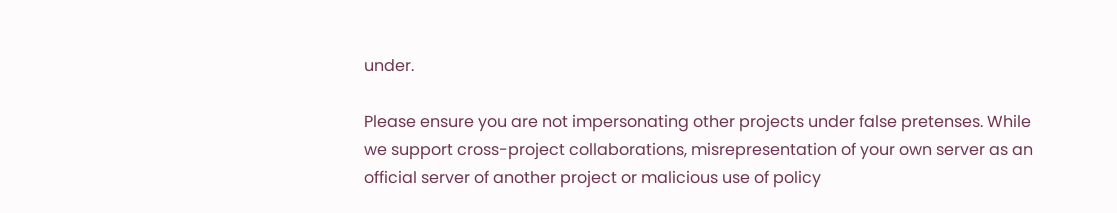under.

Please ensure you are not impersonating other projects under false pretenses. While we support cross-project collaborations, misrepresentation of your own server as an official server of another project or malicious use of policy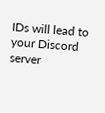IDs will lead to your Discord server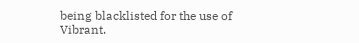being blacklisted for the use of Vibrant.